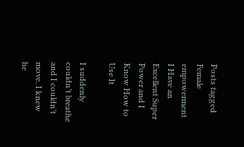Posts tagged Female empowerment
I Have an Excellent Super Power and I Know How to Use It

I suddenly couldn’t breathe and I couldn’t move. I knew he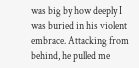was big by how deeply I was buried in his violent embrace. Attacking from behind, he pulled me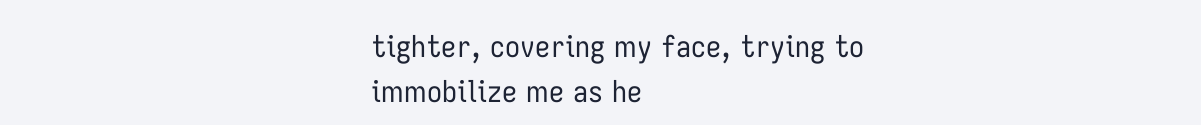tighter, covering my face, trying to immobilize me as he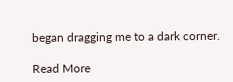began dragging me to a dark corner.

Read More